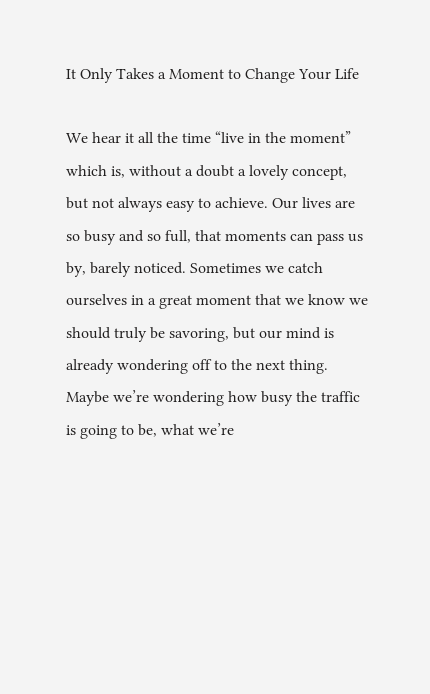It Only Takes a Moment to Change Your Life

We hear it all the time “live in the moment” which is, without a doubt a lovely concept, but not always easy to achieve. Our lives are so busy and so full, that moments can pass us by, barely noticed. Sometimes we catch ourselves in a great moment that we know we should truly be savoring, but our mind is already wondering off to the next thing. Maybe we’re wondering how busy the traffic is going to be, what we’re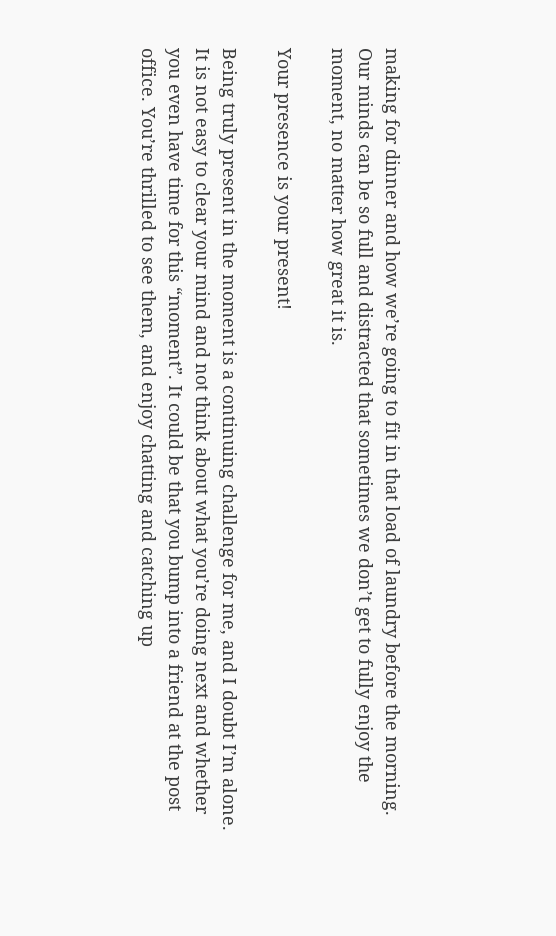making for dinner and how we’re going to fit in that load of laundry before the morning. Our minds can be so full and distracted that sometimes we don’t get to fully enjoy the moment, no matter how great it is.

Your presence is your present!

Being truly present in the moment is a continuing challenge for me, and I doubt I’m alone. It is not easy to clear your mind and not think about what you’re doing next and whether you even have time for this “moment”. It could be that you bump into a friend at the post office. You’re thrilled to see them, and enjoy chatting and catching up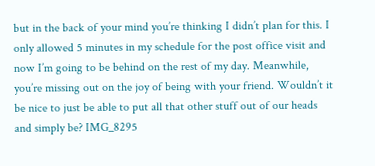but in the back of your mind you’re thinking I didn’t plan for this. I only allowed 5 minutes in my schedule for the post office visit and now I’m going to be behind on the rest of my day. Meanwhile, you’re missing out on the joy of being with your friend. Wouldn’t it be nice to just be able to put all that other stuff out of our heads and simply be? IMG_8295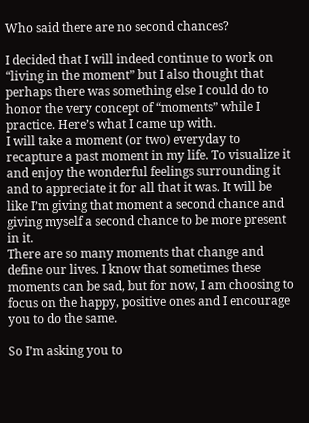Who said there are no second chances?

I decided that I will indeed continue to work on “living in the moment” but I also thought that perhaps there was something else I could do to honor the very concept of “moments” while I practice. Here’s what I came up with.
I will take a moment (or two) everyday to recapture a past moment in my life. To visualize it and enjoy the wonderful feelings surrounding it and to appreciate it for all that it was. It will be like I’m giving that moment a second chance and giving myself a second chance to be more present in it.
There are so many moments that change and define our lives. I know that sometimes these moments can be sad, but for now, I am choosing to focus on the happy, positive ones and I encourage you to do the same.

So I’m asking you to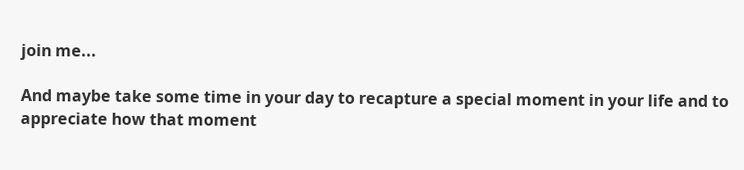join me...

And maybe take some time in your day to recapture a special moment in your life and to appreciate how that moment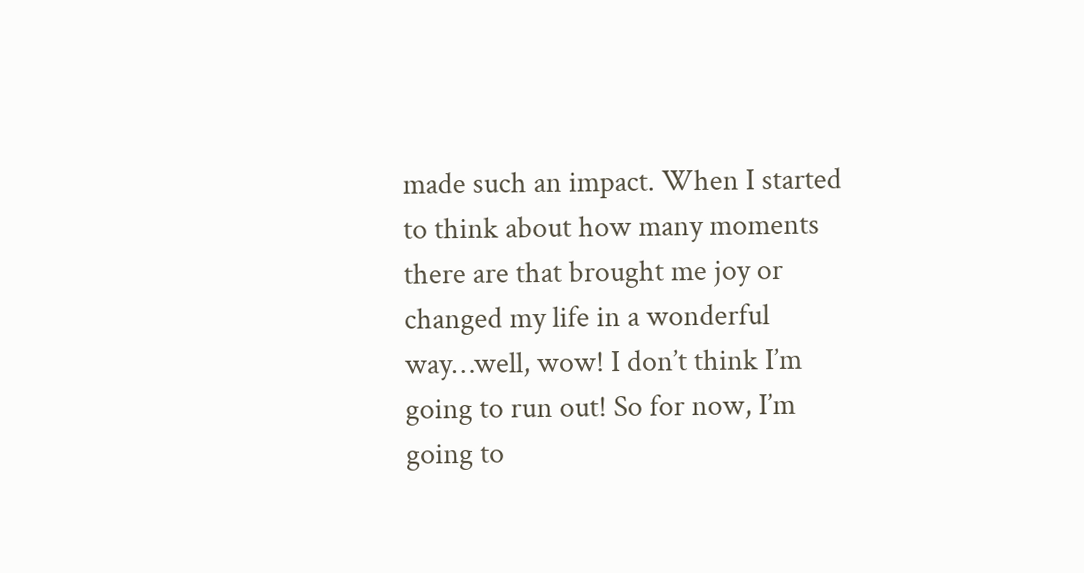made such an impact. When I started to think about how many moments there are that brought me joy or changed my life in a wonderful way…well, wow! I don’t think I’m going to run out! So for now, I’m going to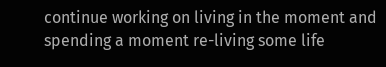continue working on living in the moment and spending a moment re-living some life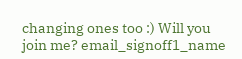changing ones too :) Will you join me? email_signoff1_name